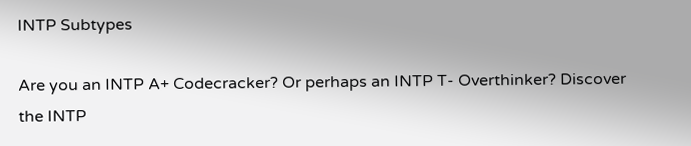INTP Subtypes

Are you an INTP A+ Codecracker? Or perhaps an INTP T- Overthinker? Discover the INTP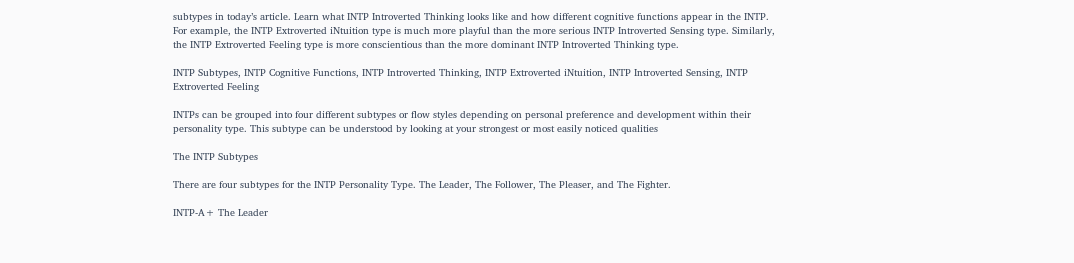subtypes in today’s article. Learn what INTP Introverted Thinking looks like and how different cognitive functions appear in the INTP. For example, the INTP Extroverted iNtuition type is much more playful than the more serious INTP Introverted Sensing type. Similarly, the INTP Extroverted Feeling type is more conscientious than the more dominant INTP Introverted Thinking type.

INTP Subtypes, INTP Cognitive Functions, INTP Introverted Thinking, INTP Extroverted iNtuition, INTP Introverted Sensing, INTP Extroverted Feeling

INTPs can be grouped into four different subtypes or flow styles depending on personal preference and development within their personality type. This subtype can be understood by looking at your strongest or most easily noticed qualities

The INTP Subtypes

There are four subtypes for the INTP Personality Type. The Leader, The Follower, The Pleaser, and The Fighter.

INTP-A+ The Leader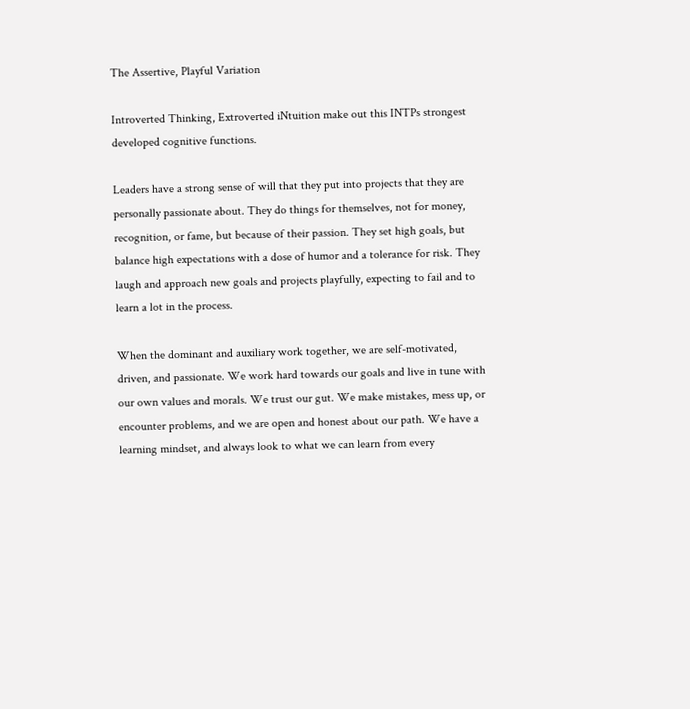The Assertive, Playful Variation

Introverted Thinking, Extroverted iNtuition make out this INTPs strongest developed cognitive functions.

Leaders have a strong sense of will that they put into projects that they are personally passionate about. They do things for themselves, not for money, recognition, or fame, but because of their passion. They set high goals, but balance high expectations with a dose of humor and a tolerance for risk. They laugh and approach new goals and projects playfully, expecting to fail and to learn a lot in the process.

When the dominant and auxiliary work together, we are self-motivated, driven, and passionate. We work hard towards our goals and live in tune with our own values and morals. We trust our gut. We make mistakes, mess up, or encounter problems, and we are open and honest about our path. We have a learning mindset, and always look to what we can learn from every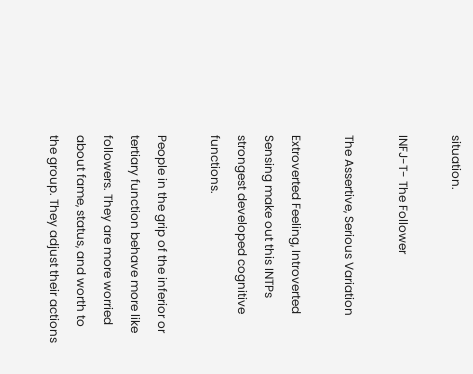situation.

INFJ-T- The Follower

The Assertive, Serious Variation

Extroverted Feeling, Introverted Sensing make out this INTPs strongest developed cognitive functions.

People in the grip of the inferior or tertiary function behave more like followers. They are more worried about fame, status, and worth to the group. They adjust their actions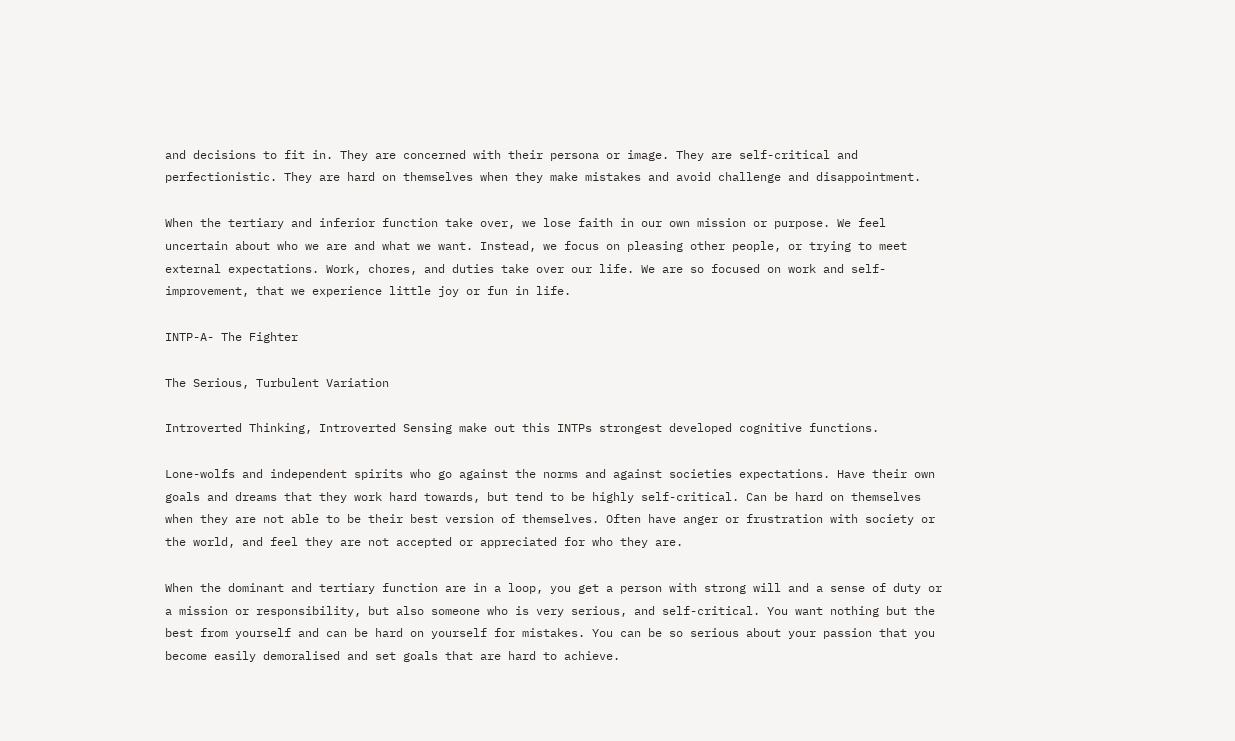and decisions to fit in. They are concerned with their persona or image. They are self-critical and perfectionistic. They are hard on themselves when they make mistakes and avoid challenge and disappointment.

When the tertiary and inferior function take over, we lose faith in our own mission or purpose. We feel uncertain about who we are and what we want. Instead, we focus on pleasing other people, or trying to meet external expectations. Work, chores, and duties take over our life. We are so focused on work and self-improvement, that we experience little joy or fun in life.

INTP-A- The Fighter

The Serious, Turbulent Variation

Introverted Thinking, Introverted Sensing make out this INTPs strongest developed cognitive functions.

Lone-wolfs and independent spirits who go against the norms and against societies expectations. Have their own goals and dreams that they work hard towards, but tend to be highly self-critical. Can be hard on themselves when they are not able to be their best version of themselves. Often have anger or frustration with society or the world, and feel they are not accepted or appreciated for who they are.

When the dominant and tertiary function are in a loop, you get a person with strong will and a sense of duty or a mission or responsibility, but also someone who is very serious, and self-critical. You want nothing but the best from yourself and can be hard on yourself for mistakes. You can be so serious about your passion that you become easily demoralised and set goals that are hard to achieve.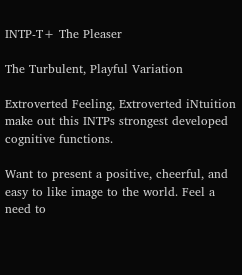INTP-T+ The Pleaser

The Turbulent, Playful Variation

Extroverted Feeling, Extroverted iNtuition make out this INTPs strongest developed cognitive functions.

Want to present a positive, cheerful, and easy to like image to the world. Feel a need to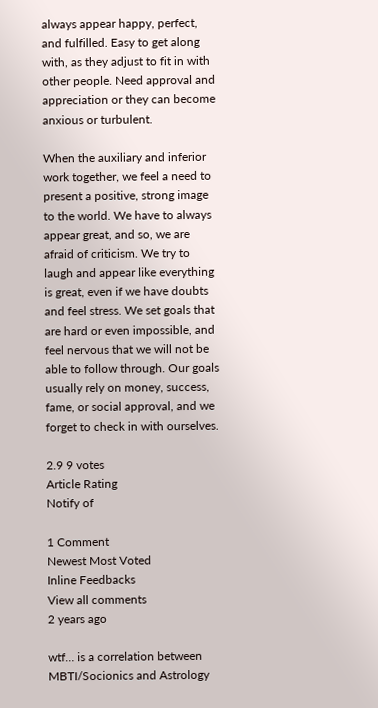always appear happy, perfect, and fulfilled. Easy to get along with, as they adjust to fit in with other people. Need approval and appreciation or they can become anxious or turbulent.

When the auxiliary and inferior work together, we feel a need to present a positive, strong image to the world. We have to always appear great, and so, we are afraid of criticism. We try to laugh and appear like everything is great, even if we have doubts and feel stress. We set goals that are hard or even impossible, and feel nervous that we will not be able to follow through. Our goals usually rely on money, success, fame, or social approval, and we forget to check in with ourselves.

2.9 9 votes
Article Rating
Notify of

1 Comment
Newest Most Voted
Inline Feedbacks
View all comments
2 years ago

wtf… is a correlation between MBTI/Socionics and Astrology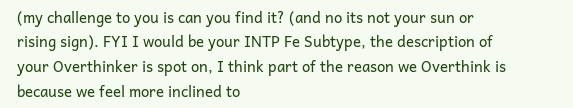(my challenge to you is can you find it? (and no its not your sun or rising sign). FYI I would be your INTP Fe Subtype, the description of your Overthinker is spot on, I think part of the reason we Overthink is because we feel more inclined to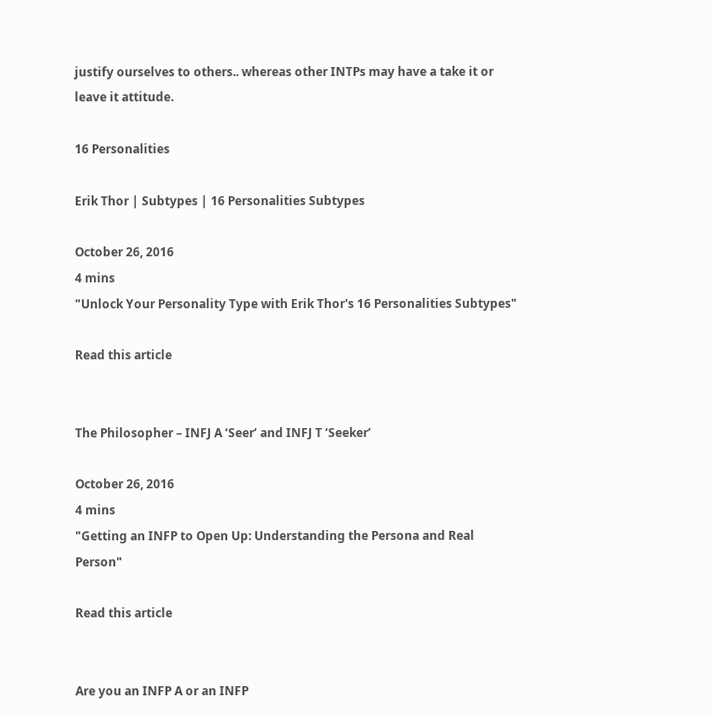justify ourselves to others.. whereas other INTPs may have a take it or leave it attitude.

16 Personalities

Erik Thor | Subtypes | 16 Personalities Subtypes

October 26, 2016
4 mins
"Unlock Your Personality Type with Erik Thor's 16 Personalities Subtypes"

Read this article


The Philosopher – INFJ A ‘Seer’ and INFJ T ‘Seeker’

October 26, 2016
4 mins
"Getting an INFP to Open Up: Understanding the Persona and Real Person"

Read this article


Are you an INFP A or an INFP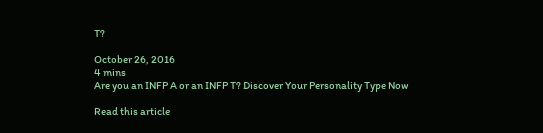T?

October 26, 2016
4 mins
Are you an INFP A or an INFP T? Discover Your Personality Type Now

Read this article